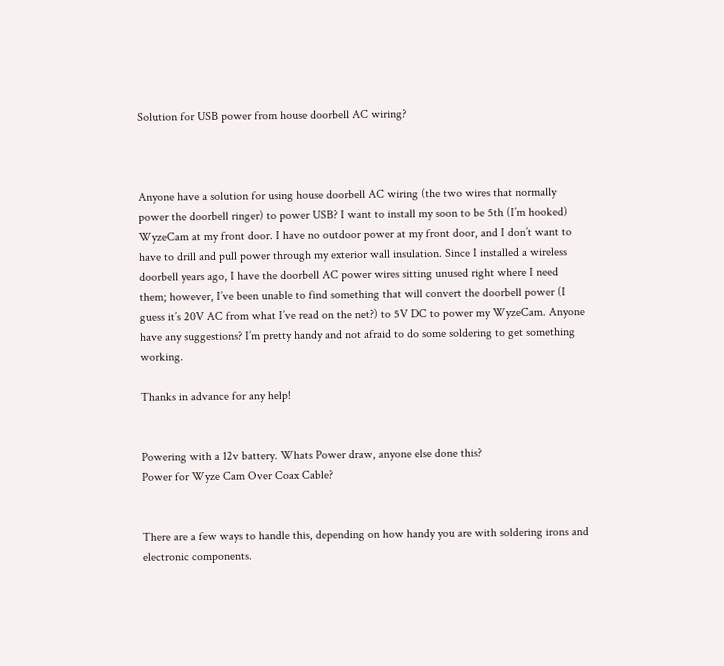Solution for USB power from house doorbell AC wiring?



Anyone have a solution for using house doorbell AC wiring (the two wires that normally power the doorbell ringer) to power USB? I want to install my soon to be 5th (I’m hooked) WyzeCam at my front door. I have no outdoor power at my front door, and I don’t want to have to drill and pull power through my exterior wall insulation. Since I installed a wireless doorbell years ago, I have the doorbell AC power wires sitting unused right where I need them; however, I’ve been unable to find something that will convert the doorbell power (I guess it’s 20V AC from what I’ve read on the net?) to 5V DC to power my WyzeCam. Anyone have any suggestions? I’m pretty handy and not afraid to do some soldering to get something working.

Thanks in advance for any help!


Powering with a 12v battery. Whats Power draw, anyone else done this?
Power for Wyze Cam Over Coax Cable?


There are a few ways to handle this, depending on how handy you are with soldering irons and electronic components.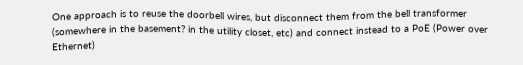One approach is to reuse the doorbell wires, but disconnect them from the bell transformer (somewhere in the basement? in the utility closet, etc) and connect instead to a PoE (Power over Ethernet)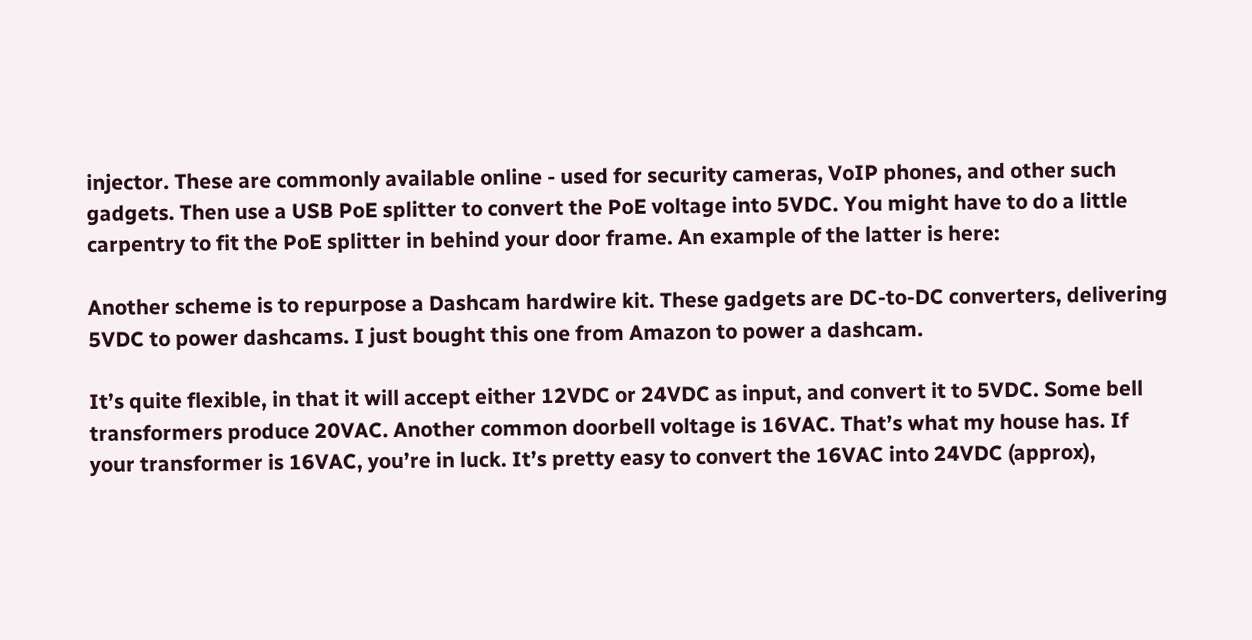injector. These are commonly available online - used for security cameras, VoIP phones, and other such gadgets. Then use a USB PoE splitter to convert the PoE voltage into 5VDC. You might have to do a little carpentry to fit the PoE splitter in behind your door frame. An example of the latter is here:

Another scheme is to repurpose a Dashcam hardwire kit. These gadgets are DC-to-DC converters, delivering 5VDC to power dashcams. I just bought this one from Amazon to power a dashcam.

It’s quite flexible, in that it will accept either 12VDC or 24VDC as input, and convert it to 5VDC. Some bell transformers produce 20VAC. Another common doorbell voltage is 16VAC. That’s what my house has. If your transformer is 16VAC, you’re in luck. It’s pretty easy to convert the 16VAC into 24VDC (approx),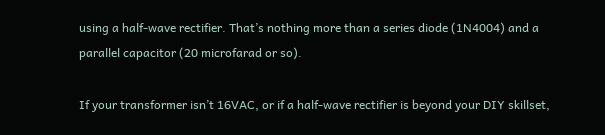using a half-wave rectifier. That’s nothing more than a series diode (1N4004) and a parallel capacitor (20 microfarad or so).

If your transformer isn’t 16VAC, or if a half-wave rectifier is beyond your DIY skillset,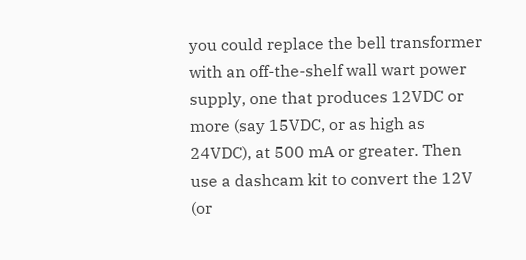you could replace the bell transformer with an off-the-shelf wall wart power supply, one that produces 12VDC or more (say 15VDC, or as high as 24VDC), at 500 mA or greater. Then use a dashcam kit to convert the 12V (or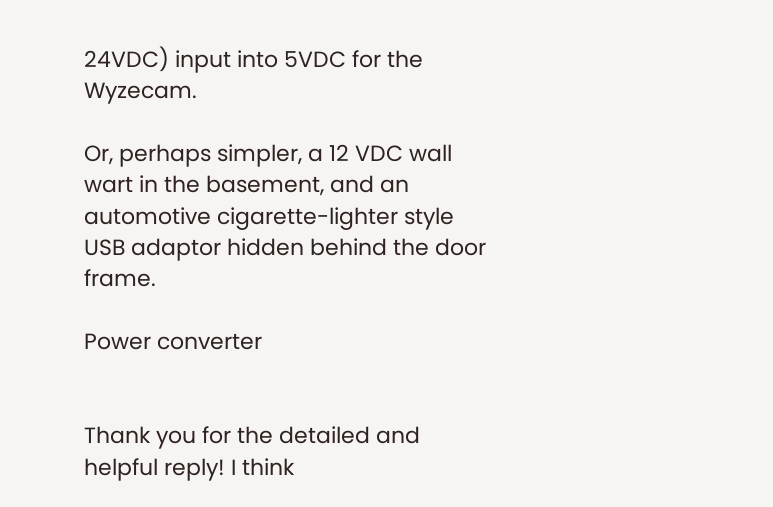24VDC) input into 5VDC for the Wyzecam.

Or, perhaps simpler, a 12 VDC wall wart in the basement, and an automotive cigarette-lighter style USB adaptor hidden behind the door frame.

Power converter


Thank you for the detailed and helpful reply! I think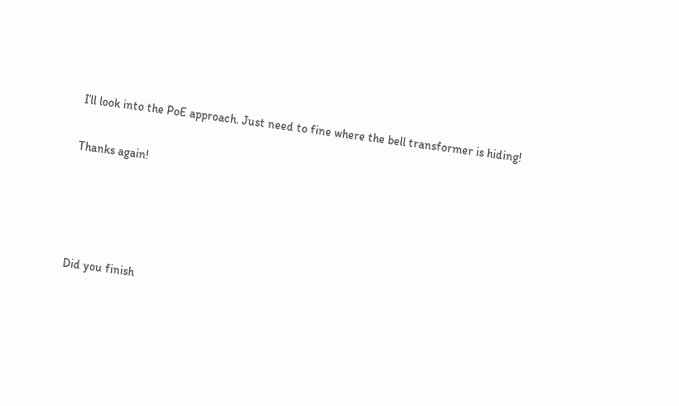I’ll look into the PoE approach. Just need to fine where the bell transformer is hiding!

Thanks again!




Did you finish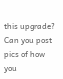this upgrade? Can you post pics of how you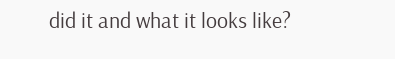did it and what it looks like?